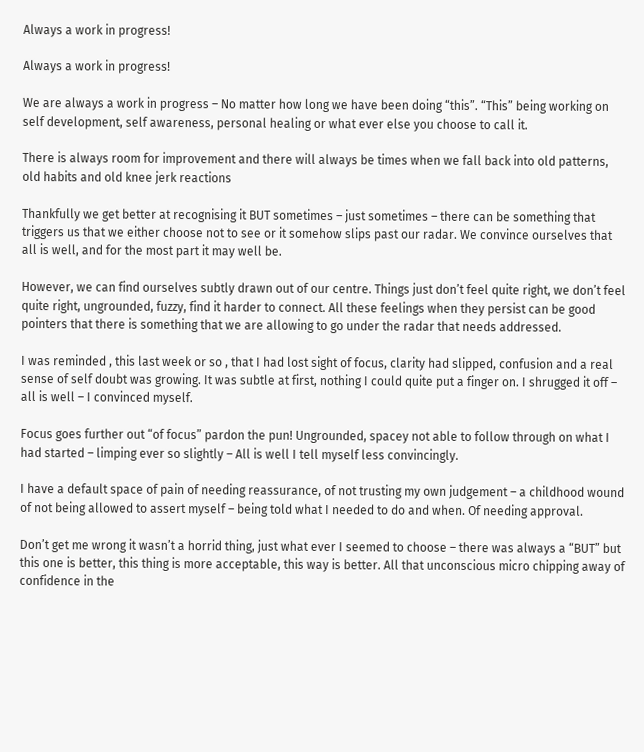Always a work in progress!

Always a work in progress!

We are always a work in progress – No matter how long we have been doing “this”. “This” being working on self development, self awareness, personal healing or what ever else you choose to call it.

There is always room for improvement and there will always be times when we fall back into old patterns, old habits and old knee jerk reactions

Thankfully we get better at recognising it BUT sometimes – just sometimes – there can be something that triggers us that we either choose not to see or it somehow slips past our radar. We convince ourselves that all is well, and for the most part it may well be.

However, we can find ourselves subtly drawn out of our centre. Things just don’t feel quite right, we don’t feel quite right, ungrounded, fuzzy, find it harder to connect. All these feelings when they persist can be good pointers that there is something that we are allowing to go under the radar that needs addressed.

I was reminded , this last week or so , that I had lost sight of focus, clarity had slipped, confusion and a real sense of self doubt was growing. It was subtle at first, nothing I could quite put a finger on. I shrugged it off – all is well – I convinced myself.

Focus goes further out “of focus” pardon the pun! Ungrounded, spacey not able to follow through on what I had started – limping ever so slightly – All is well I tell myself less convincingly.

I have a default space of pain of needing reassurance, of not trusting my own judgement – a childhood wound of not being allowed to assert myself – being told what I needed to do and when. Of needing approval.

Don’t get me wrong it wasn’t a horrid thing, just what ever I seemed to choose – there was always a “BUT” but this one is better, this thing is more acceptable, this way is better. All that unconscious micro chipping away of confidence in the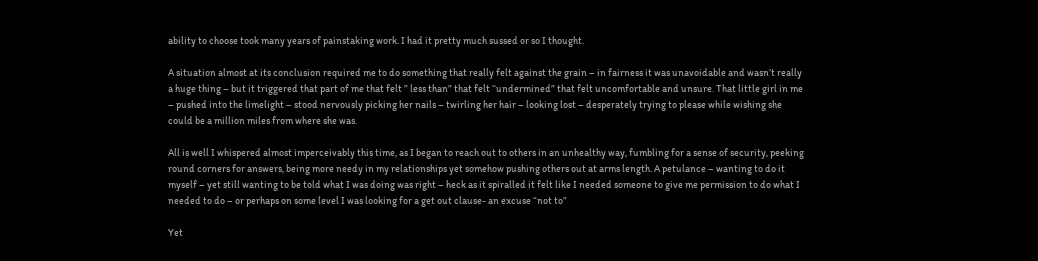ability to choose took many years of painstaking work. I had it pretty much sussed or so I thought.

A situation almost at its conclusion required me to do something that really felt against the grain – in fairness it was unavoidable and wasn’t really a huge thing – but it triggered that part of me that felt ” less than” that felt “undermined” that felt uncomfortable and unsure. That little girl in me – pushed into the limelight – stood nervously picking her nails – twirling her hair – looking lost – desperately trying to please while wishing she could be a million miles from where she was.

All is well I whispered almost imperceivably this time, as I began to reach out to others in an unhealthy way, fumbling for a sense of security, peeking round corners for answers, being more needy in my relationships yet somehow pushing others out at arms length. A petulance – wanting to do it myself – yet still wanting to be told what I was doing was right – heck as it spiralled it felt like I needed someone to give me permission to do what I needed to do – or perhaps on some level I was looking for a get out clause- an excuse “not to”

Yet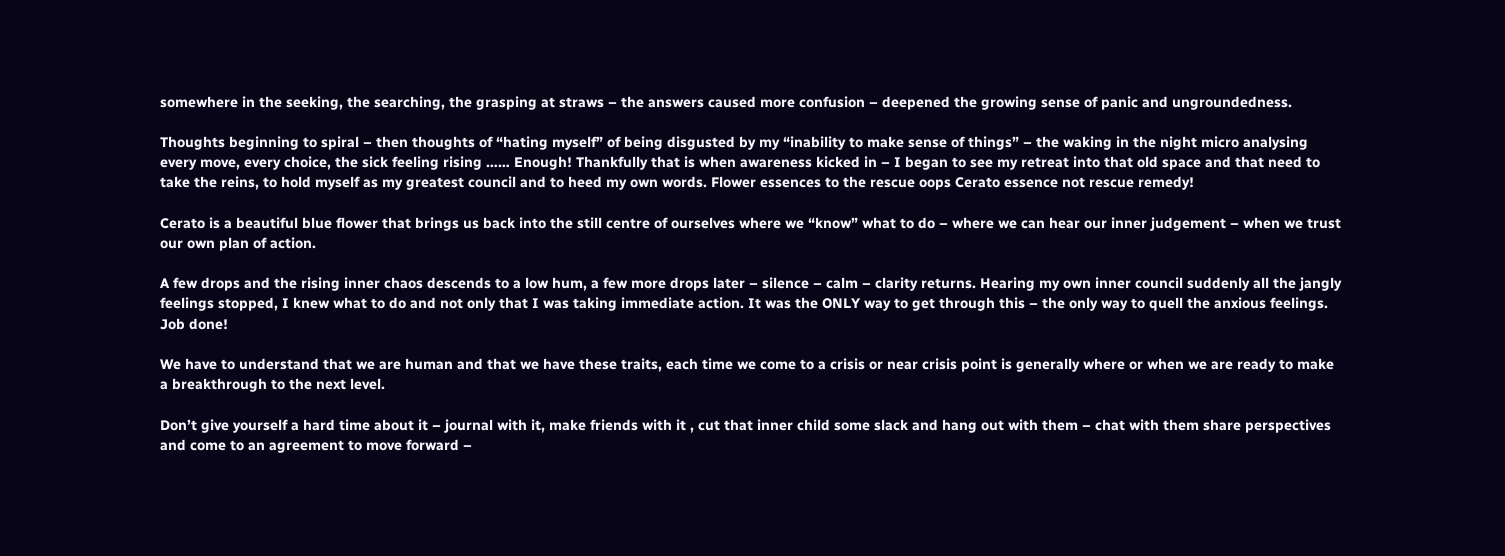somewhere in the seeking, the searching, the grasping at straws – the answers caused more confusion – deepened the growing sense of panic and ungroundedness.

Thoughts beginning to spiral – then thoughts of “hating myself” of being disgusted by my “inability to make sense of things” – the waking in the night micro analysing every move, every choice, the sick feeling rising …… Enough! Thankfully that is when awareness kicked in – I began to see my retreat into that old space and that need to take the reins, to hold myself as my greatest council and to heed my own words. Flower essences to the rescue oops Cerato essence not rescue remedy!

Cerato is a beautiful blue flower that brings us back into the still centre of ourselves where we “know” what to do – where we can hear our inner judgement – when we trust our own plan of action.

A few drops and the rising inner chaos descends to a low hum, a few more drops later – silence – calm – clarity returns. Hearing my own inner council suddenly all the jangly feelings stopped, I knew what to do and not only that I was taking immediate action. It was the ONLY way to get through this – the only way to quell the anxious feelings. Job done!

We have to understand that we are human and that we have these traits, each time we come to a crisis or near crisis point is generally where or when we are ready to make a breakthrough to the next level.

Don’t give yourself a hard time about it – journal with it, make friends with it , cut that inner child some slack and hang out with them – chat with them share perspectives and come to an agreement to move forward –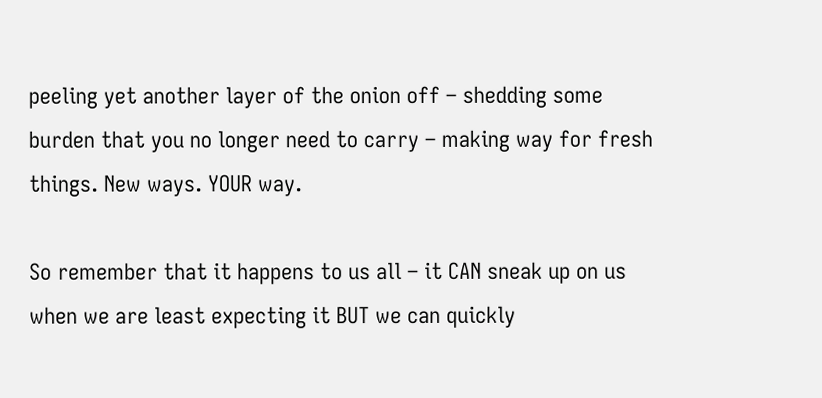peeling yet another layer of the onion off – shedding some burden that you no longer need to carry – making way for fresh things. New ways. YOUR way.

So remember that it happens to us all – it CAN sneak up on us when we are least expecting it BUT we can quickly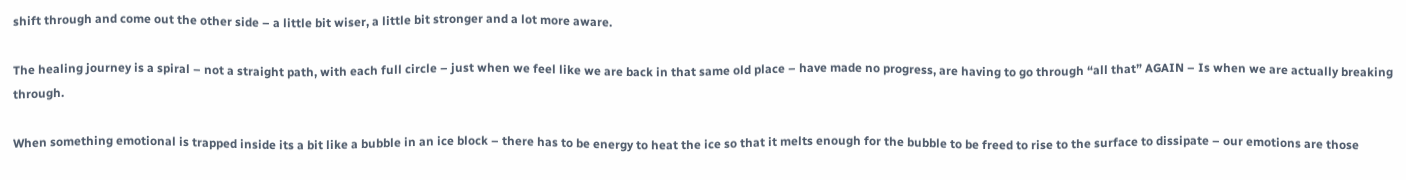shift through and come out the other side – a little bit wiser, a little bit stronger and a lot more aware.

The healing journey is a spiral – not a straight path, with each full circle – just when we feel like we are back in that same old place – have made no progress, are having to go through “all that” AGAIN – Is when we are actually breaking through.

When something emotional is trapped inside its a bit like a bubble in an ice block – there has to be energy to heat the ice so that it melts enough for the bubble to be freed to rise to the surface to dissipate – our emotions are those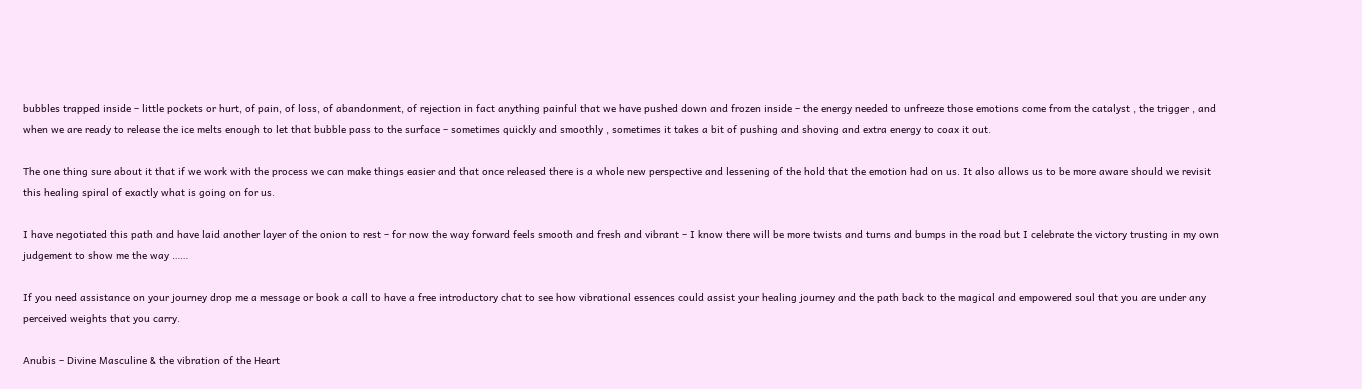bubbles trapped inside – little pockets or hurt, of pain, of loss, of abandonment, of rejection in fact anything painful that we have pushed down and frozen inside – the energy needed to unfreeze those emotions come from the catalyst , the trigger , and when we are ready to release the ice melts enough to let that bubble pass to the surface – sometimes quickly and smoothly , sometimes it takes a bit of pushing and shoving and extra energy to coax it out.

The one thing sure about it that if we work with the process we can make things easier and that once released there is a whole new perspective and lessening of the hold that the emotion had on us. It also allows us to be more aware should we revisit this healing spiral of exactly what is going on for us.

I have negotiated this path and have laid another layer of the onion to rest – for now the way forward feels smooth and fresh and vibrant – I know there will be more twists and turns and bumps in the road but I celebrate the victory trusting in my own judgement to show me the way ……

If you need assistance on your journey drop me a message or book a call to have a free introductory chat to see how vibrational essences could assist your healing journey and the path back to the magical and empowered soul that you are under any perceived weights that you carry.

Anubis – Divine Masculine & the vibration of the Heart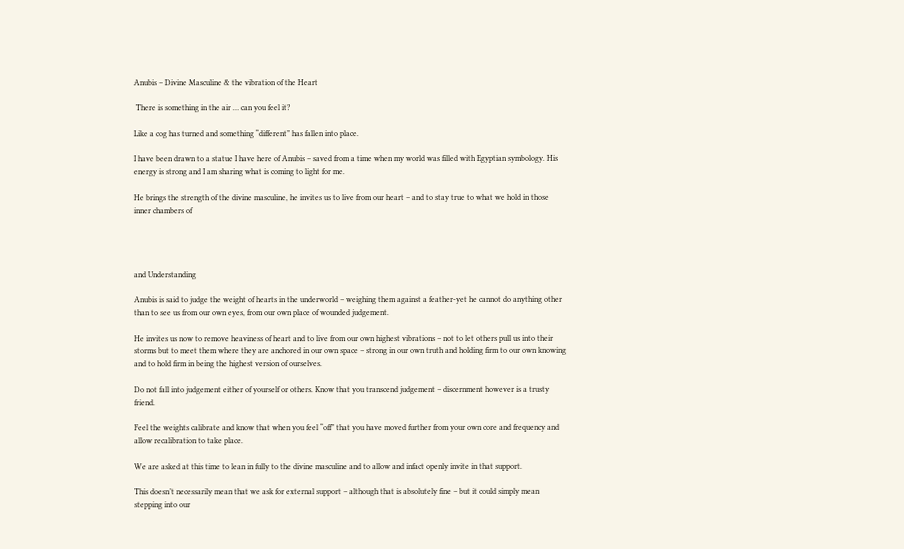Anubis – Divine Masculine & the vibration of the Heart

 There is something in the air … can you feel it?

Like a cog has turned and something “different” has fallen into place.

I have been drawn to a statue I have here of Anubis – saved from a time when my world was filled with Egyptian symbology. His energy is strong and I am sharing what is coming to light for me.

He brings the strength of the divine masculine, he invites us to live from our heart – and to stay true to what we hold in those inner chambers of




and Understanding

Anubis is said to judge the weight of hearts in the underworld – weighing them against a feather-yet he cannot do anything other than to see us from our own eyes, from our own place of wounded judgement.

He invites us now to remove heaviness of heart and to live from our own highest vibrations – not to let others pull us into their storms but to meet them where they are anchored in our own space – strong in our own truth and holding firm to our own knowing and to hold firm in being the highest version of ourselves.

Do not fall into judgement either of yourself or others. Know that you transcend judgement – discernment however is a trusty friend.

Feel the weights calibrate and know that when you feel “off” that you have moved further from your own core and frequency and allow recalibration to take place.

We are asked at this time to lean in fully to the divine masculine and to allow and infact openly invite in that support.

This doesn’t necessarily mean that we ask for external support – although that is absolutely fine – but it could simply mean stepping into our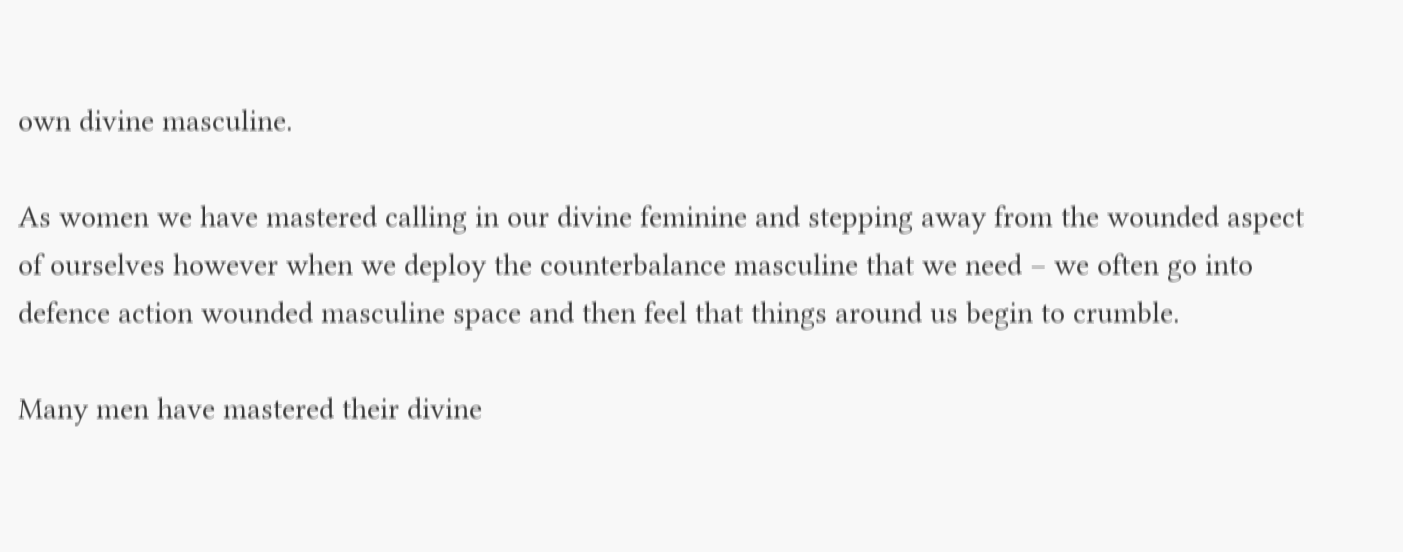own divine masculine.

As women we have mastered calling in our divine feminine and stepping away from the wounded aspect of ourselves however when we deploy the counterbalance masculine that we need – we often go into defence action wounded masculine space and then feel that things around us begin to crumble.

Many men have mastered their divine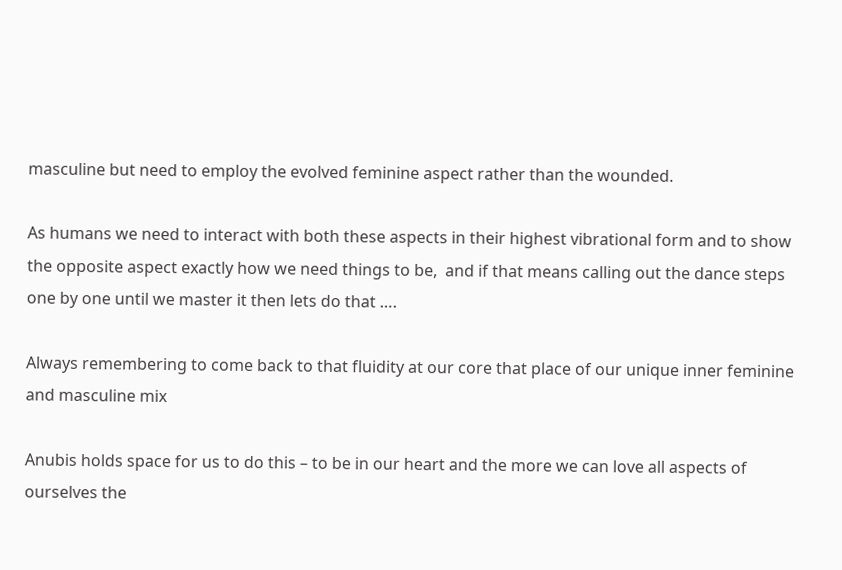masculine but need to employ the evolved feminine aspect rather than the wounded.

As humans we need to interact with both these aspects in their highest vibrational form and to show the opposite aspect exactly how we need things to be,  and if that means calling out the dance steps one by one until we master it then lets do that ….

Always remembering to come back to that fluidity at our core that place of our unique inner feminine and masculine mix

Anubis holds space for us to do this – to be in our heart and the more we can love all aspects of ourselves the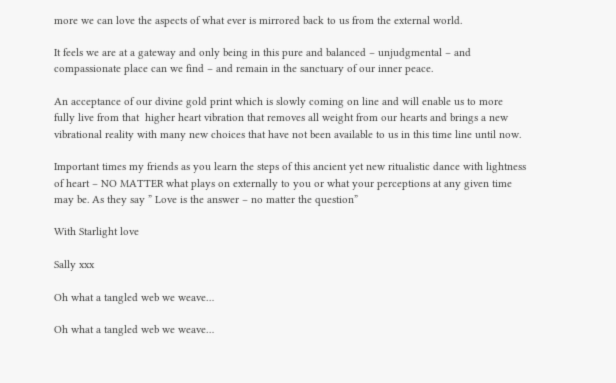more we can love the aspects of what ever is mirrored back to us from the external world.

It feels we are at a gateway and only being in this pure and balanced – unjudgmental – and compassionate place can we find – and remain in the sanctuary of our inner peace.

An acceptance of our divine gold print which is slowly coming on line and will enable us to more fully live from that  higher heart vibration that removes all weight from our hearts and brings a new vibrational reality with many new choices that have not been available to us in this time line until now.

Important times my friends as you learn the steps of this ancient yet new ritualistic dance with lightness of heart – NO MATTER what plays on externally to you or what your perceptions at any given time may be. As they say ” Love is the answer – no matter the question”

With Starlight love

Sally xxx

Oh what a tangled web we weave…

Oh what a tangled web we weave…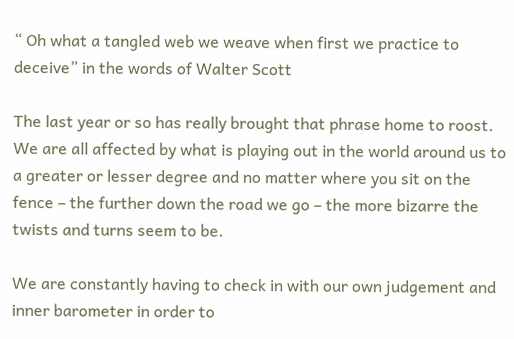“ Oh what a tangled web we weave when first we practice to deceive” in the words of Walter Scott

The last year or so has really brought that phrase home to roost. We are all affected by what is playing out in the world around us to a greater or lesser degree and no matter where you sit on the fence – the further down the road we go – the more bizarre the twists and turns seem to be.

We are constantly having to check in with our own judgement and inner barometer in order to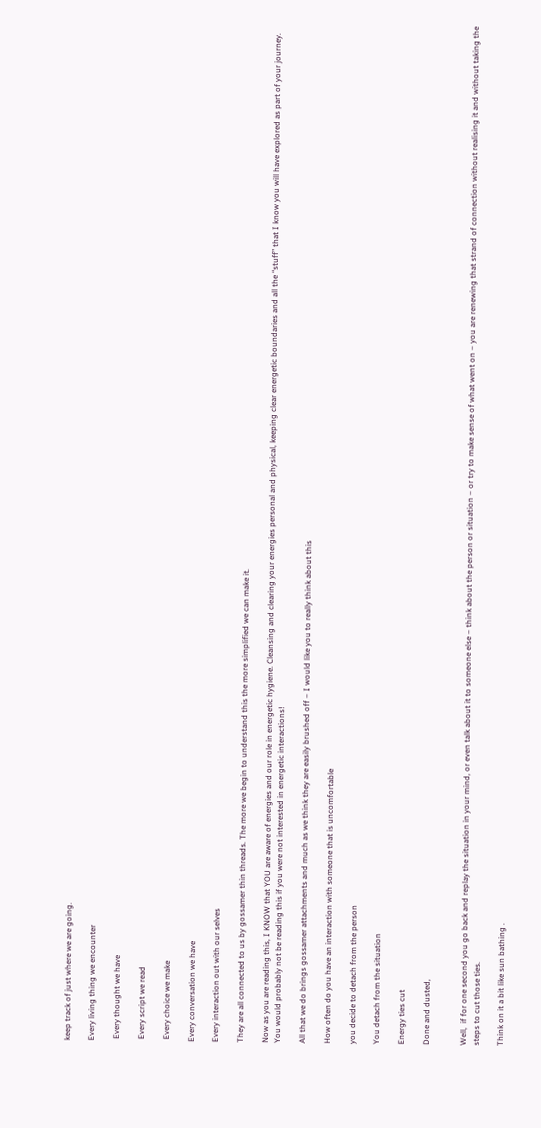keep track of just where we are going.

Every living thing we encounter

 Every thought we have

 Every script we read

 Every choice we make

Every conversation we have

Every interaction out with our selves

They are all connected to us by gossamer thin threads. The more we begin to understand this the more simplified we can make it.

Now as you are reading this, I KNOW that YOU are aware of energies and our role in energetic hygiene. Cleansing and clearing your energies personal and physical, keeping clear energetic boundaries and all the “stuff” that I know you will have explored as part of your journey. You would probably not be reading this if you were not interested in energetic interactions!

All that we do brings gossamer attachments and much as we think they are easily brushed off – I would like you to really think about this

How often do you have an interaction with someone that is uncomfortable

you decide to detach from the person

You detach from the situation

Energy ties cut

Done and dusted,


Well,  if for one second you go back and replay the situation in your mind, or even talk about it to someone else – think about the person or situation – or try to make sense of what went on – you are renewing that strand of connection without realising it and without taking the steps to cut those ties.

Think on it a bit like sun bathing .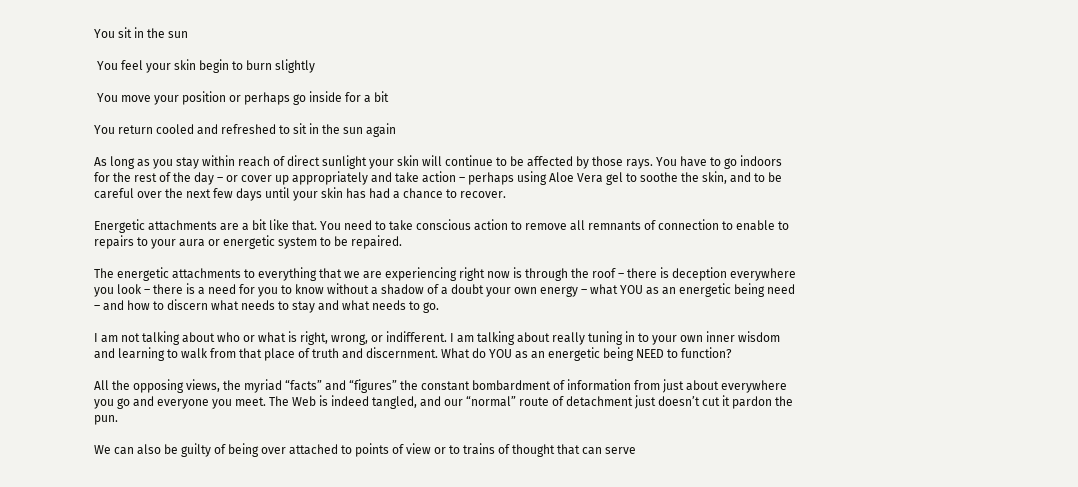You sit in the sun

 You feel your skin begin to burn slightly

 You move your position or perhaps go inside for a bit

You return cooled and refreshed to sit in the sun again

As long as you stay within reach of direct sunlight your skin will continue to be affected by those rays. You have to go indoors for the rest of the day – or cover up appropriately and take action – perhaps using Aloe Vera gel to soothe the skin, and to be careful over the next few days until your skin has had a chance to recover.

Energetic attachments are a bit like that. You need to take conscious action to remove all remnants of connection to enable to repairs to your aura or energetic system to be repaired.

The energetic attachments to everything that we are experiencing right now is through the roof – there is deception everywhere you look – there is a need for you to know without a shadow of a doubt your own energy – what YOU as an energetic being need – and how to discern what needs to stay and what needs to go.

I am not talking about who or what is right, wrong, or indifferent. I am talking about really tuning in to your own inner wisdom and learning to walk from that place of truth and discernment. What do YOU as an energetic being NEED to function?

All the opposing views, the myriad “facts” and “figures” the constant bombardment of information from just about everywhere you go and everyone you meet. The Web is indeed tangled, and our “normal” route of detachment just doesn’t cut it pardon the pun.

We can also be guilty of being over attached to points of view or to trains of thought that can serve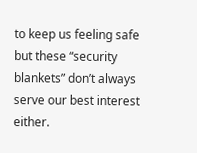to keep us feeling safe but these “security blankets” don’t always serve our best interest either.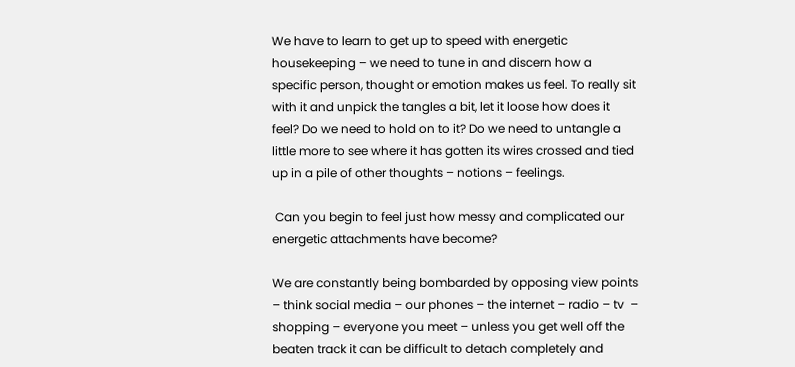We have to learn to get up to speed with energetic housekeeping – we need to tune in and discern how a specific person, thought or emotion makes us feel. To really sit with it and unpick the tangles a bit, let it loose how does it feel? Do we need to hold on to it? Do we need to untangle a little more to see where it has gotten its wires crossed and tied up in a pile of other thoughts – notions – feelings.

 Can you begin to feel just how messy and complicated our energetic attachments have become?

We are constantly being bombarded by opposing view points – think social media – our phones – the internet – radio – tv  – shopping – everyone you meet – unless you get well off the beaten track it can be difficult to detach completely and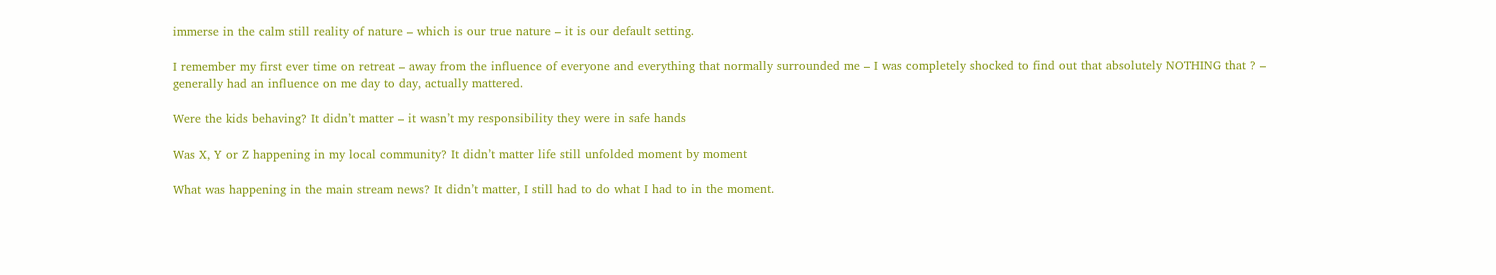immerse in the calm still reality of nature – which is our true nature – it is our default setting.

I remember my first ever time on retreat – away from the influence of everyone and everything that normally surrounded me – I was completely shocked to find out that absolutely NOTHING that ? – generally had an influence on me day to day, actually mattered.

Were the kids behaving? It didn’t matter – it wasn’t my responsibility they were in safe hands

Was X, Y or Z happening in my local community? It didn’t matter life still unfolded moment by moment

What was happening in the main stream news? It didn’t matter, I still had to do what I had to in the moment.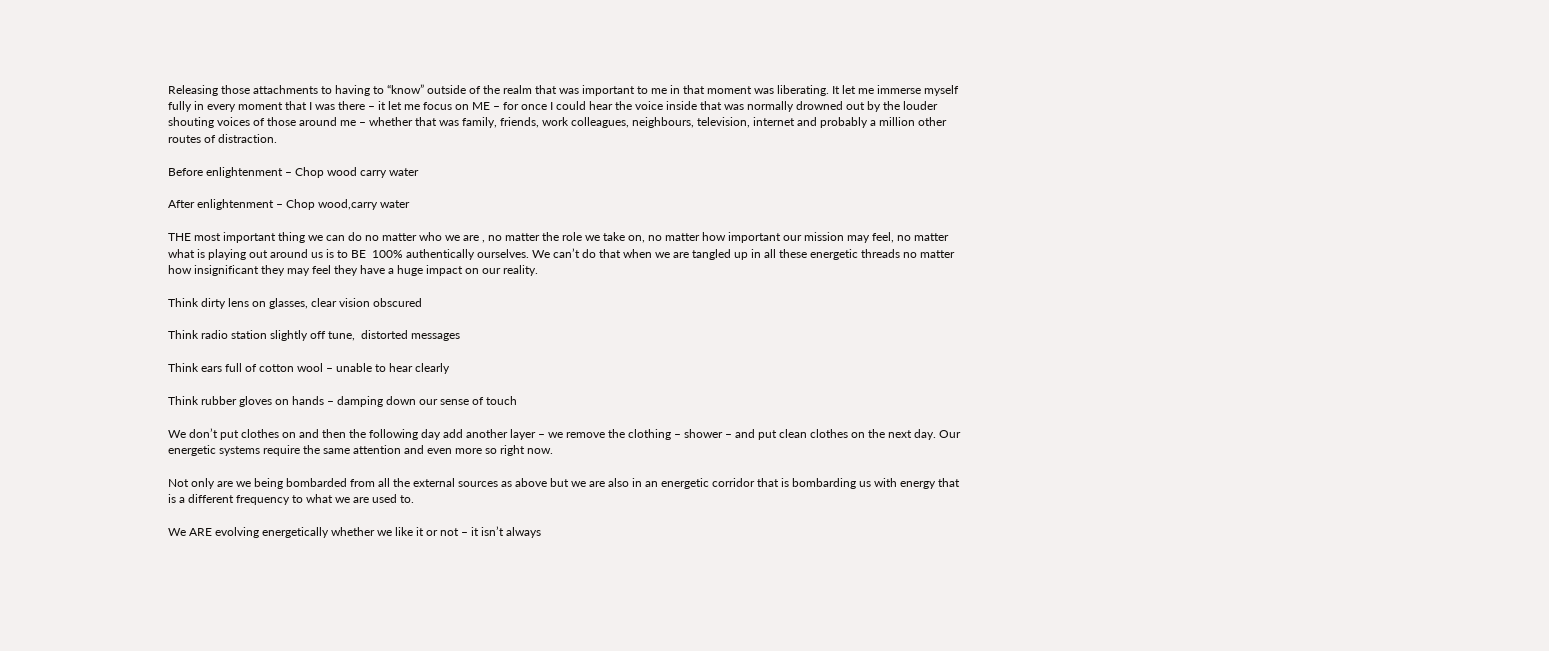Releasing those attachments to having to “know” outside of the realm that was important to me in that moment was liberating. It let me immerse myself fully in every moment that I was there – it let me focus on ME – for once I could hear the voice inside that was normally drowned out by the louder shouting voices of those around me – whether that was family, friends, work colleagues, neighbours, television, internet and probably a million other routes of distraction.

Before enlightenment – Chop wood carry water

After enlightenment – Chop wood,carry water

THE most important thing we can do no matter who we are , no matter the role we take on, no matter how important our mission may feel, no matter what is playing out around us is to BE  100% authentically ourselves. We can’t do that when we are tangled up in all these energetic threads no matter how insignificant they may feel they have a huge impact on our reality.

Think dirty lens on glasses, clear vision obscured

Think radio station slightly off tune,  distorted messages

Think ears full of cotton wool – unable to hear clearly

Think rubber gloves on hands – damping down our sense of touch

We don’t put clothes on and then the following day add another layer – we remove the clothing – shower – and put clean clothes on the next day. Our energetic systems require the same attention and even more so right now.

Not only are we being bombarded from all the external sources as above but we are also in an energetic corridor that is bombarding us with energy that is a different frequency to what we are used to.

We ARE evolving energetically whether we like it or not – it isn’t always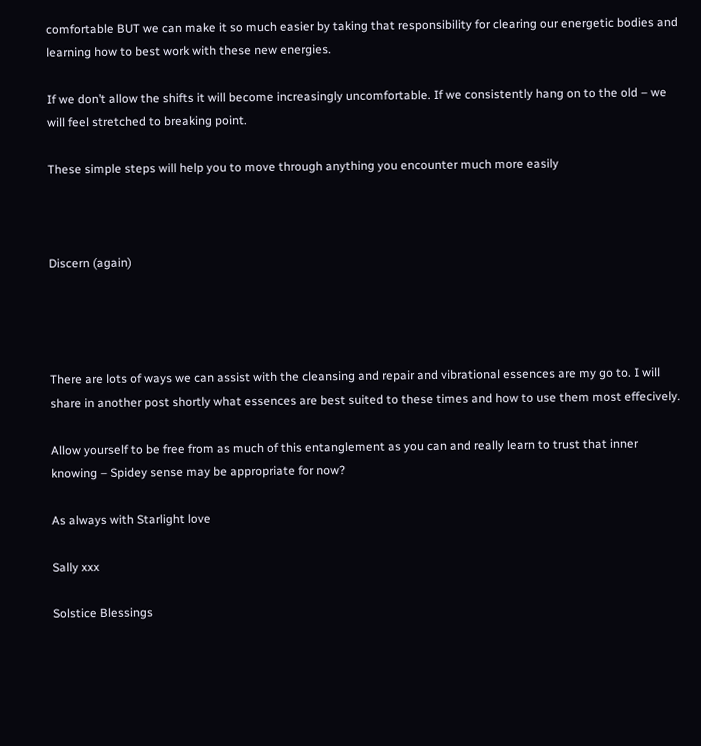comfortable BUT we can make it so much easier by taking that responsibility for clearing our energetic bodies and learning how to best work with these new energies.

If we don’t allow the shifts it will become increasingly uncomfortable. If we consistently hang on to the old – we will feel stretched to breaking point.

These simple steps will help you to move through anything you encounter much more easily



Discern (again)




There are lots of ways we can assist with the cleansing and repair and vibrational essences are my go to. I will share in another post shortly what essences are best suited to these times and how to use them most effecively.

Allow yourself to be free from as much of this entanglement as you can and really learn to trust that inner knowing – Spidey sense may be appropriate for now?

As always with Starlight love

Sally xxx

Solstice Blessings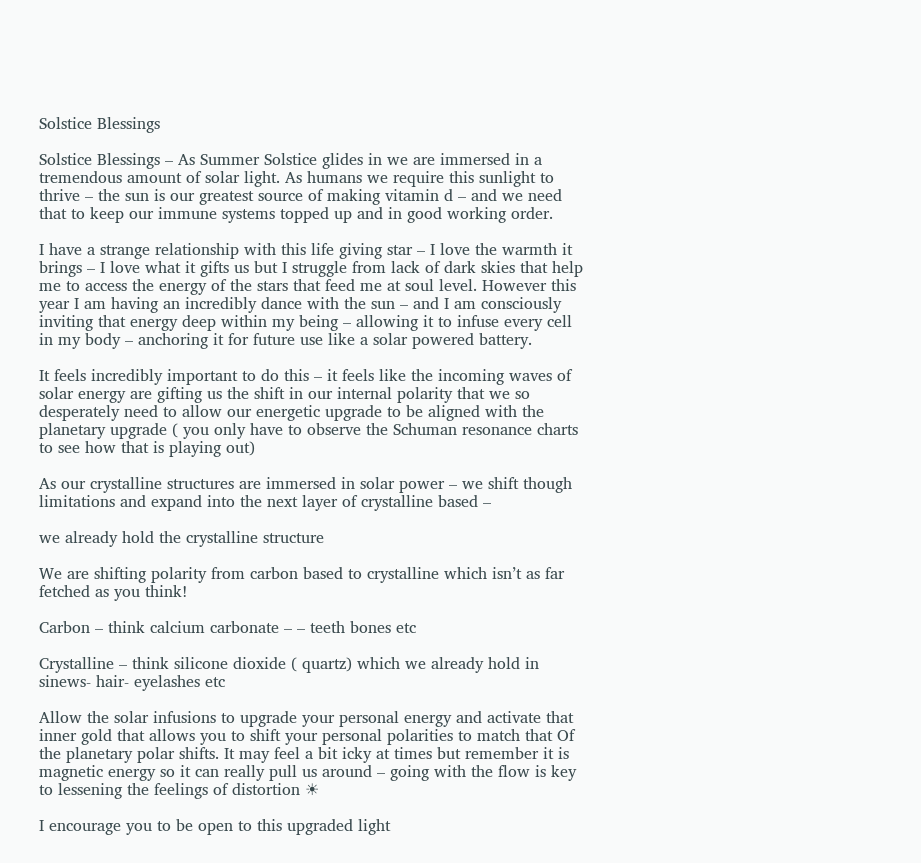Solstice Blessings

Solstice Blessings – As Summer Solstice glides in we are immersed in a tremendous amount of solar light. As humans we require this sunlight to thrive – the sun is our greatest source of making vitamin d – and we need that to keep our immune systems topped up and in good working order.

I have a strange relationship with this life giving star – I love the warmth it brings – I love what it gifts us but I struggle from lack of dark skies that help me to access the energy of the stars that feed me at soul level. However this year I am having an incredibly dance with the sun – and I am consciously inviting that energy deep within my being – allowing it to infuse every cell in my body – anchoring it for future use like a solar powered battery.

It feels incredibly important to do this – it feels like the incoming waves of solar energy are gifting us the shift in our internal polarity that we so desperately need to allow our energetic upgrade to be aligned with the planetary upgrade ( you only have to observe the Schuman resonance charts to see how that is playing out)

As our crystalline structures are immersed in solar power – we shift though limitations and expand into the next layer of crystalline based –

we already hold the crystalline structure

We are shifting polarity from carbon based to crystalline which isn’t as far fetched as you think!

Carbon – think calcium carbonate – – teeth bones etc

Crystalline – think silicone dioxide ( quartz) which we already hold in sinews- hair- eyelashes etc

Allow the solar infusions to upgrade your personal energy and activate that inner gold that allows you to shift your personal polarities to match that Of the planetary polar shifts. It may feel a bit icky at times but remember it is magnetic energy so it can really pull us around – going with the flow is key to lessening the feelings of distortion ☀

I encourage you to be open to this upgraded light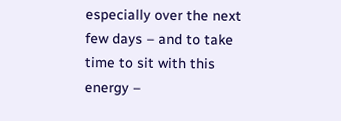especially over the next few days – and to take time to sit with this energy –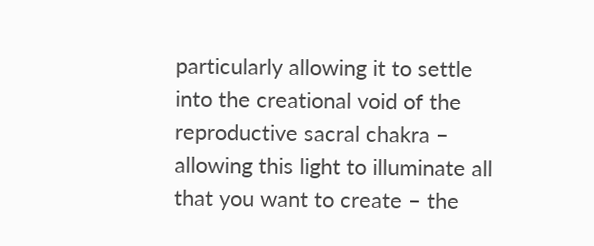particularly allowing it to settle into the creational void of the reproductive sacral chakra – allowing this light to illuminate all that you want to create – the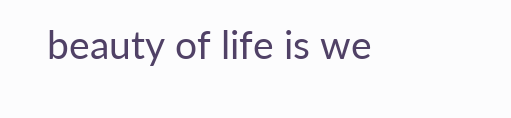beauty of life is we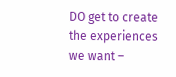DO get to create the experiences we want –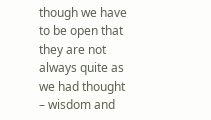though we have to be open that they are not always quite as we had thought – wisdom and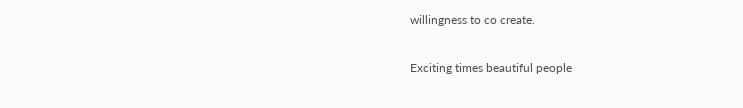willingness to co create.

Exciting times beautiful people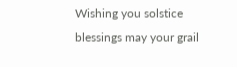Wishing you solstice blessings may your grail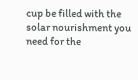cup be filled with the solar nourishment you need for the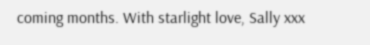coming months. With starlight love, Sally xxx